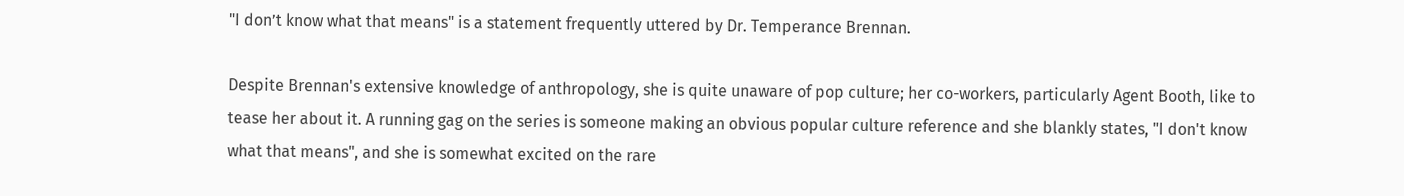"I don’t know what that means" is a statement frequently uttered by Dr. Temperance Brennan.

Despite Brennan's extensive knowledge of anthropology, she is quite unaware of pop culture; her co-workers, particularly Agent Booth, like to tease her about it. A running gag on the series is someone making an obvious popular culture reference and she blankly states, "I don't know what that means", and she is somewhat excited on the rare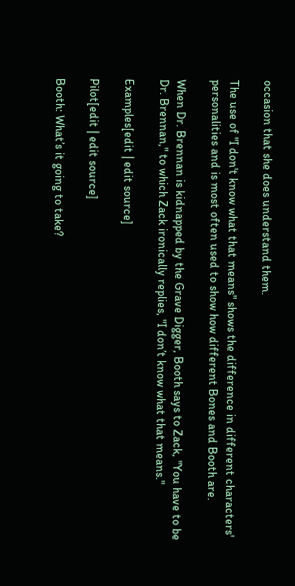occasion that she does understand them.

The use of "I don't know what that means" shows the difference in different characters' personalities and is most often used to show how different Bones and Booth are.

When Dr. Brennan is kidnapped by the Grave Digger, Booth says to Zack, "You have to be Dr. Brennan," to which Zack ironically replies, "I don’t know what that means."

Examples[edit | edit source]

Pilot[edit | edit source]

Booth: What’s it going to take?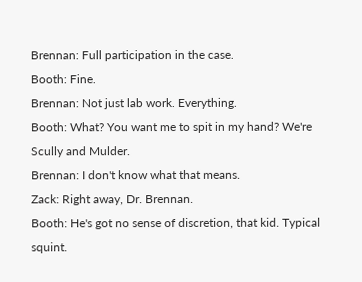Brennan: Full participation in the case.
Booth: Fine.
Brennan: Not just lab work. Everything.
Booth: What? You want me to spit in my hand? We're Scully and Mulder.
Brennan: I don't know what that means.
Zack: Right away, Dr. Brennan.
Booth: He's got no sense of discretion, that kid. Typical squint.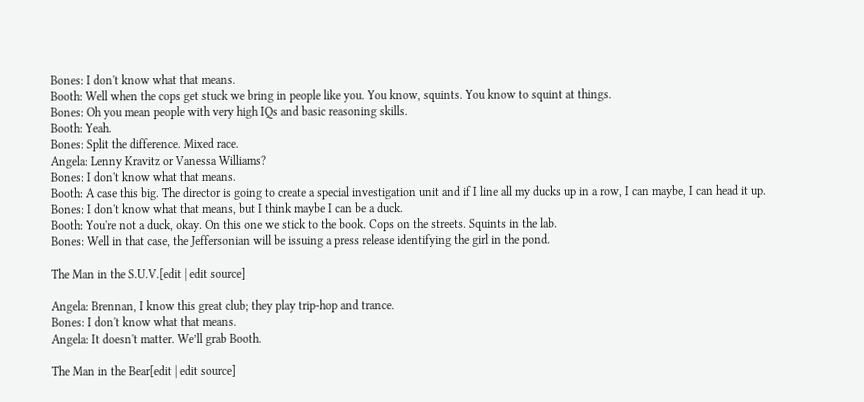Bones: I don't know what that means.
Booth: Well when the cops get stuck we bring in people like you. You know, squints. You know to squint at things.
Bones: Oh you mean people with very high IQs and basic reasoning skills.
Booth: Yeah.
Bones: Split the difference. Mixed race.
Angela: Lenny Kravitz or Vanessa Williams?
Bones: I don't know what that means.
Booth: A case this big. The director is going to create a special investigation unit and if I line all my ducks up in a row, I can maybe, I can head it up.
Bones: I don't know what that means, but I think maybe I can be a duck.
Booth: You're not a duck, okay. On this one we stick to the book. Cops on the streets. Squints in the lab.
Bones: Well in that case, the Jeffersonian will be issuing a press release identifying the girl in the pond.

The Man in the S.U.V.[edit | edit source]

Angela: Brennan, I know this great club; they play trip-hop and trance.
Bones: I don't know what that means.
Angela: It doesn't matter. We’ll grab Booth.

The Man in the Bear[edit | edit source]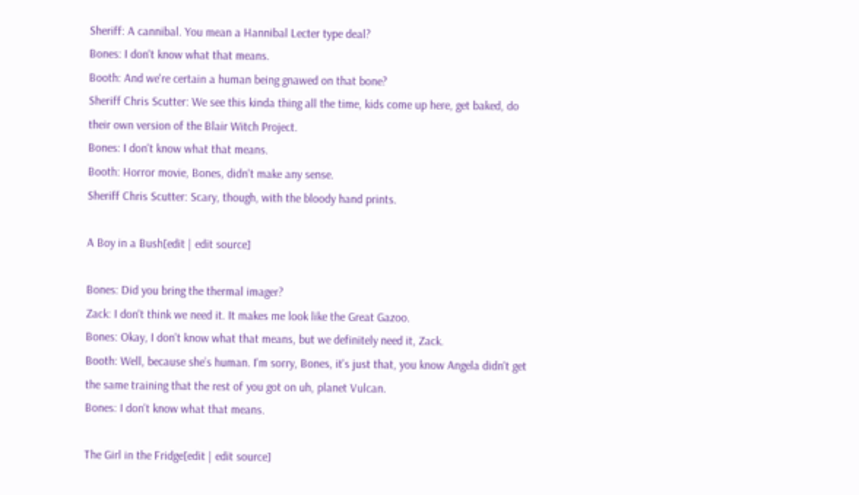Sheriff: A cannibal. You mean a Hannibal Lecter type deal?
Bones: I don't know what that means.
Booth: And we're certain a human being gnawed on that bone?
Sheriff Chris Scutter: We see this kinda thing all the time, kids come up here, get baked, do their own version of the Blair Witch Project.
Bones: I don't know what that means.
Booth: Horror movie, Bones, didn't make any sense.
Sheriff Chris Scutter: Scary, though, with the bloody hand prints.

A Boy in a Bush[edit | edit source]

Bones: Did you bring the thermal imager?
Zack: I don't think we need it. It makes me look like the Great Gazoo.
Bones: Okay, I don't know what that means, but we definitely need it, Zack.
Booth: Well, because she’s human. I'm sorry, Bones, it's just that, you know Angela didn't get the same training that the rest of you got on uh, planet Vulcan.
Bones: I don't know what that means.

The Girl in the Fridge[edit | edit source]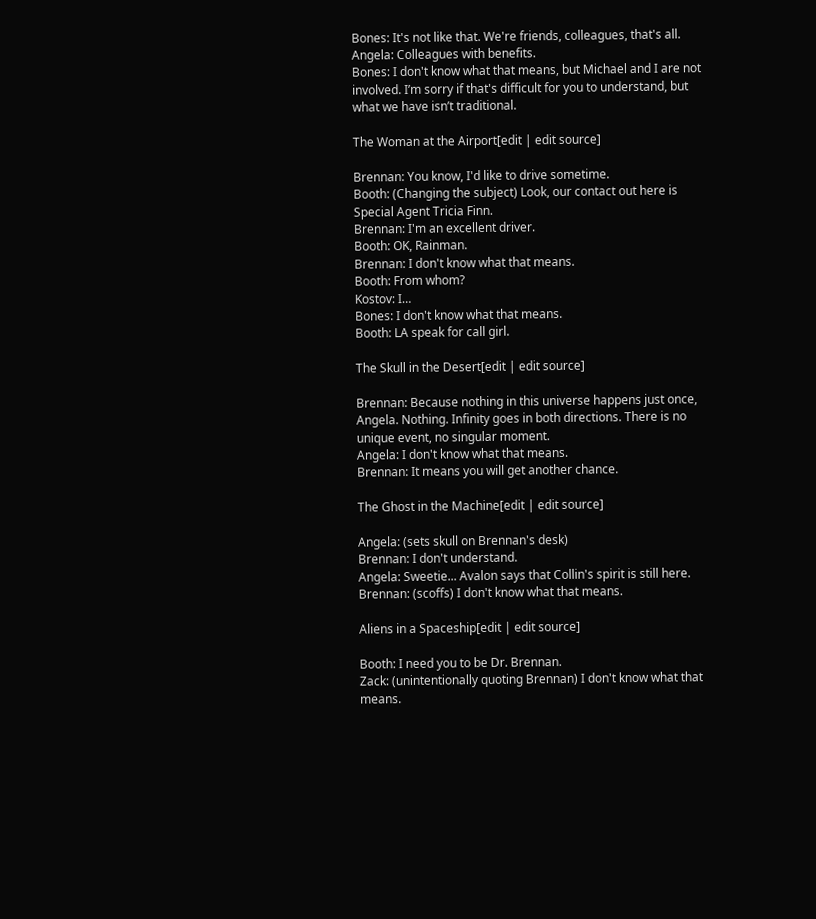Bones: It's not like that. We're friends, colleagues, that's all.
Angela: Colleagues with benefits.
Bones: I don't know what that means, but Michael and I are not involved. I’m sorry if that's difficult for you to understand, but what we have isn’t traditional.

The Woman at the Airport[edit | edit source]

Brennan: You know, I'd like to drive sometime.
Booth: (Changing the subject) Look, our contact out here is Special Agent Tricia Finn.
Brennan: I'm an excellent driver.
Booth: OK, Rainman.
Brennan: I don't know what that means.
Booth: From whom?
Kostov: I…
Bones: I don't know what that means.
Booth: LA speak for call girl.

The Skull in the Desert[edit | edit source]

Brennan: Because nothing in this universe happens just once, Angela. Nothing. Infinity goes in both directions. There is no unique event, no singular moment.
Angela: I don't know what that means.
Brennan: It means you will get another chance.

The Ghost in the Machine[edit | edit source]

Angela: (sets skull on Brennan's desk)
Brennan: I don't understand.
Angela: Sweetie... Avalon says that Collin's spirit is still here.
Brennan: (scoffs) I don't know what that means.

Aliens in a Spaceship[edit | edit source]

Booth: I need you to be Dr. Brennan.
Zack: (unintentionally quoting Brennan) I don't know what that means.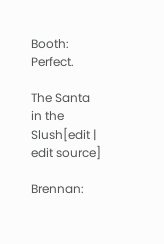Booth: Perfect.

The Santa in the Slush[edit | edit source]

Brennan: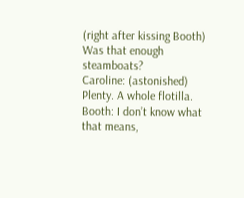(right after kissing Booth) Was that enough steamboats?
Caroline: (astonished) Plenty. A whole flotilla.
Booth: I don’t know what that means,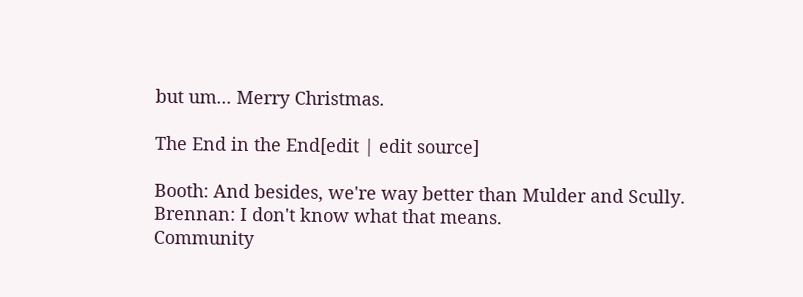but um... Merry Christmas.

The End in the End[edit | edit source]

Booth: And besides, we're way better than Mulder and Scully.
Brennan: I don't know what that means.
Community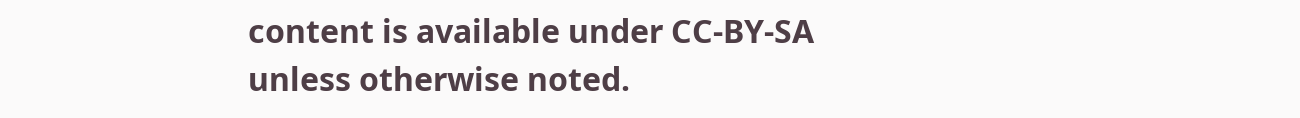content is available under CC-BY-SA unless otherwise noted.